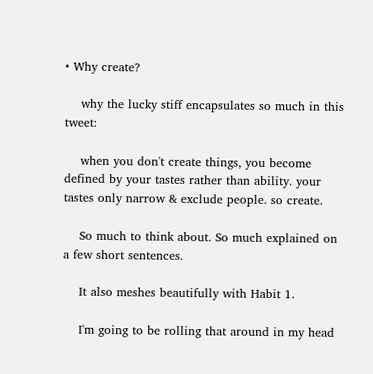• Why create?

    why the lucky stiff encapsulates so much in this tweet:

    when you don't create things, you become defined by your tastes rather than ability. your tastes only narrow & exclude people. so create.

    So much to think about. So much explained on a few short sentences.

    It also meshes beautifully with Habit 1.

    I'm going to be rolling that around in my head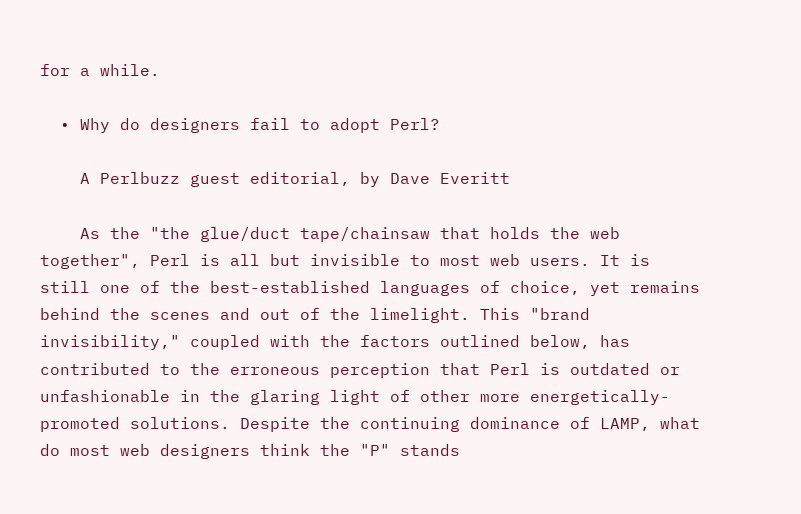for a while.

  • Why do designers fail to adopt Perl?

    A Perlbuzz guest editorial, by Dave Everitt

    As the "the glue/duct tape/chainsaw that holds the web together", Perl is all but invisible to most web users. It is still one of the best-established languages of choice, yet remains behind the scenes and out of the limelight. This "brand invisibility," coupled with the factors outlined below, has contributed to the erroneous perception that Perl is outdated or unfashionable in the glaring light of other more energetically-promoted solutions. Despite the continuing dominance of LAMP, what do most web designers think the "P" stands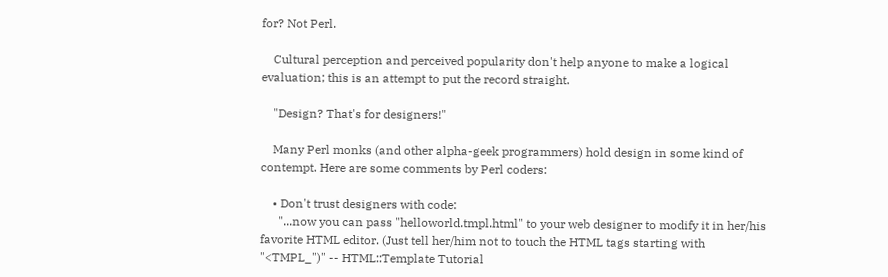for? Not Perl.

    Cultural perception and perceived popularity don't help anyone to make a logical evaluation; this is an attempt to put the record straight.

    "Design? That's for designers!"

    Many Perl monks (and other alpha-geek programmers) hold design in some kind of contempt. Here are some comments by Perl coders:

    • Don't trust designers with code:
      "...now you can pass "helloworld.tmpl.html" to your web designer to modify it in her/his favorite HTML editor. (Just tell her/him not to touch the HTML tags starting with "<TMPL_")" -- HTML::Template Tutorial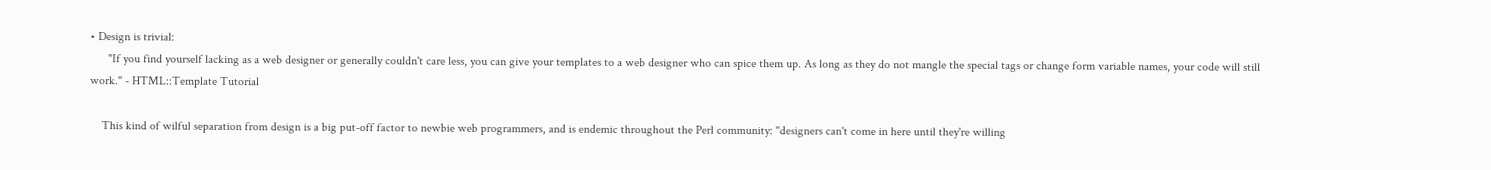• Design is trivial:
      "If you find yourself lacking as a web designer or generally couldn't care less, you can give your templates to a web designer who can spice them up. As long as they do not mangle the special tags or change form variable names, your code will still work." - HTML::Template Tutorial

    This kind of wilful separation from design is a big put-off factor to newbie web programmers, and is endemic throughout the Perl community: "designers can't come in here until they're willing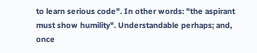to learn serious code". In other words: "the aspirant must show humility". Understandable perhaps; and, once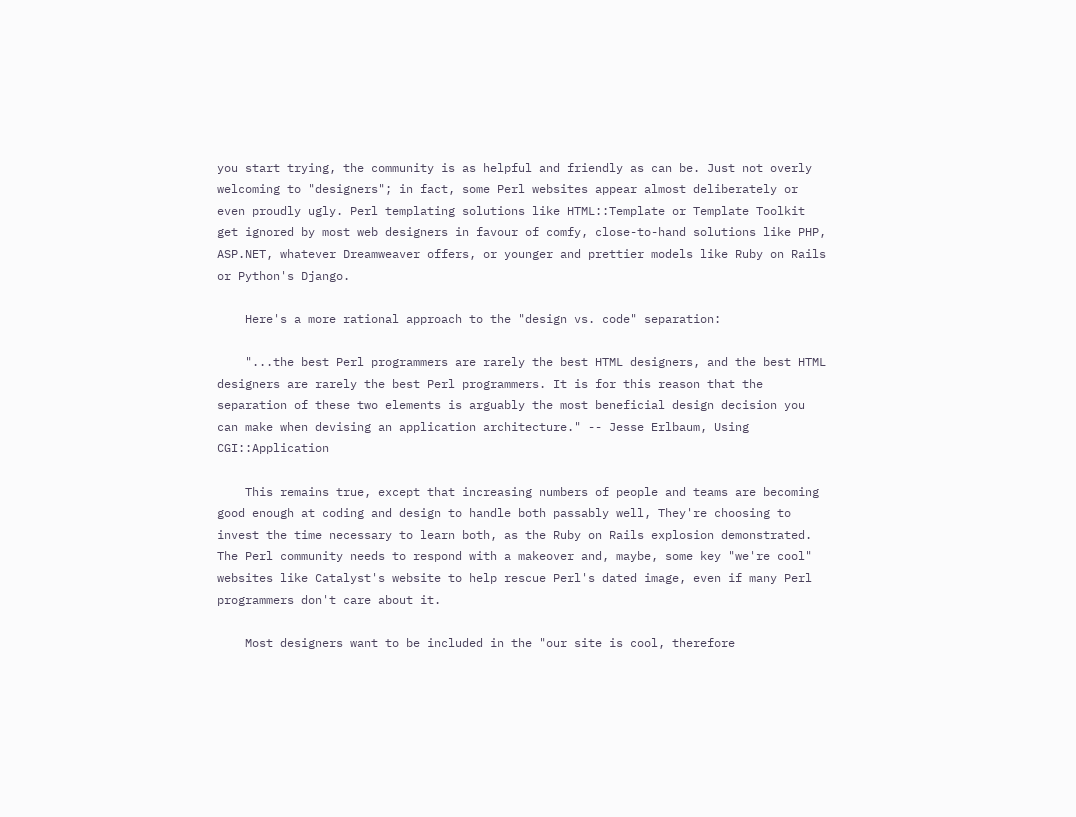you start trying, the community is as helpful and friendly as can be. Just not overly welcoming to "designers"; in fact, some Perl websites appear almost deliberately or even proudly ugly. Perl templating solutions like HTML::Template or Template Toolkit get ignored by most web designers in favour of comfy, close-to-hand solutions like PHP, ASP.NET, whatever Dreamweaver offers, or younger and prettier models like Ruby on Rails or Python's Django.

    Here's a more rational approach to the "design vs. code" separation:

    "...the best Perl programmers are rarely the best HTML designers, and the best HTML designers are rarely the best Perl programmers. It is for this reason that the separation of these two elements is arguably the most beneficial design decision you can make when devising an application architecture." -- Jesse Erlbaum, Using CGI::Application

    This remains true, except that increasing numbers of people and teams are becoming good enough at coding and design to handle both passably well, They're choosing to invest the time necessary to learn both, as the Ruby on Rails explosion demonstrated. The Perl community needs to respond with a makeover and, maybe, some key "we're cool" websites like Catalyst's website to help rescue Perl's dated image, even if many Perl programmers don't care about it.

    Most designers want to be included in the "our site is cool, therefore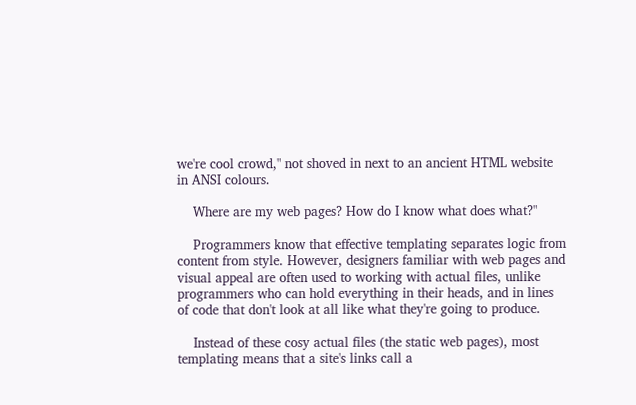we're cool crowd," not shoved in next to an ancient HTML website in ANSI colours.

    Where are my web pages? How do I know what does what?"

    Programmers know that effective templating separates logic from content from style. However, designers familiar with web pages and visual appeal are often used to working with actual files, unlike programmers who can hold everything in their heads, and in lines of code that don't look at all like what they're going to produce.

    Instead of these cosy actual files (the static web pages), most templating means that a site's links call a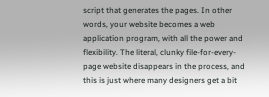script that generates the pages. In other words, your website becomes a web application program, with all the power and flexibility. The literal, clunky file-for-every-page website disappears in the process, and this is just where many designers get a bit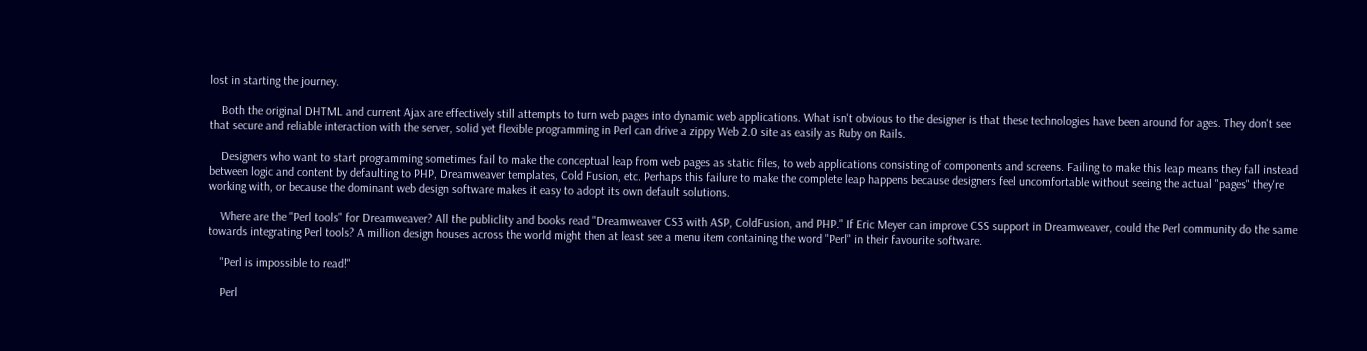lost in starting the journey.

    Both the original DHTML and current Ajax are effectively still attempts to turn web pages into dynamic web applications. What isn't obvious to the designer is that these technologies have been around for ages. They don't see that secure and reliable interaction with the server, solid yet flexible programming in Perl can drive a zippy Web 2.0 site as easily as Ruby on Rails.

    Designers who want to start programming sometimes fail to make the conceptual leap from web pages as static files, to web applications consisting of components and screens. Failing to make this leap means they fall instead between logic and content by defaulting to PHP, Dreamweaver templates, Cold Fusion, etc. Perhaps this failure to make the complete leap happens because designers feel uncomfortable without seeing the actual "pages" they're working with, or because the dominant web design software makes it easy to adopt its own default solutions.

    Where are the "Perl tools" for Dreamweaver? All the publiclity and books read "Dreamweaver CS3 with ASP, ColdFusion, and PHP." If Eric Meyer can improve CSS support in Dreamweaver, could the Perl community do the same towards integrating Perl tools? A million design houses across the world might then at least see a menu item containing the word "Perl" in their favourite software.

    "Perl is impossible to read!"

    Perl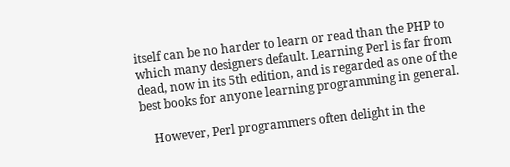itself can be no harder to learn or read than the PHP to which many designers default. Learning Perl is far from dead, now in its 5th edition, and is regarded as one of the best books for anyone learning programming in general.

    However, Perl programmers often delight in the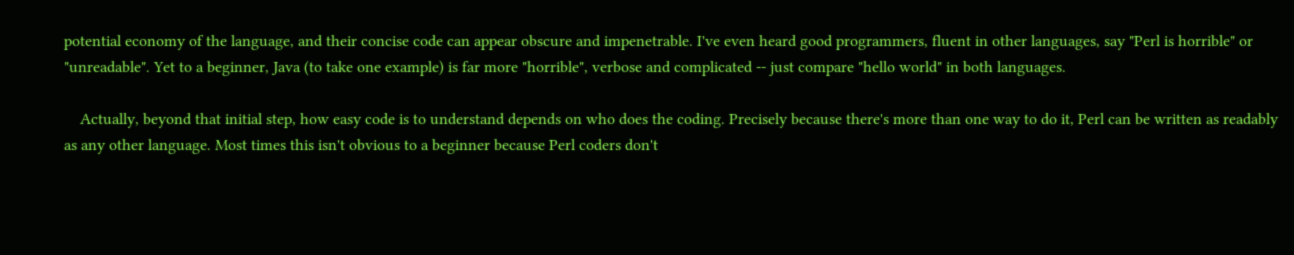potential economy of the language, and their concise code can appear obscure and impenetrable. I've even heard good programmers, fluent in other languages, say "Perl is horrible" or "unreadable". Yet to a beginner, Java (to take one example) is far more "horrible", verbose and complicated -- just compare "hello world" in both languages.

    Actually, beyond that initial step, how easy code is to understand depends on who does the coding. Precisely because there's more than one way to do it, Perl can be written as readably as any other language. Most times this isn't obvious to a beginner because Perl coders don't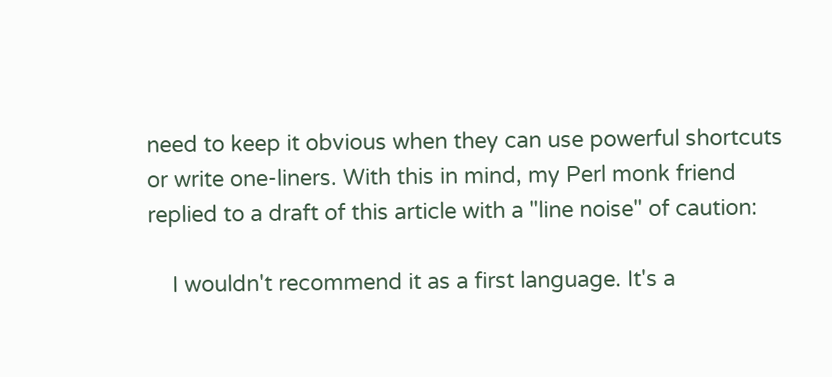need to keep it obvious when they can use powerful shortcuts or write one-liners. With this in mind, my Perl monk friend replied to a draft of this article with a "line noise" of caution:

    I wouldn't recommend it as a first language. It's a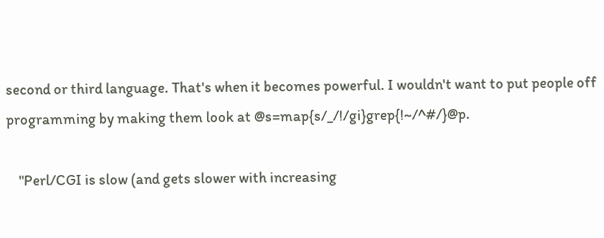second or third language. That's when it becomes powerful. I wouldn't want to put people off programming by making them look at @s=map{s/_/!/gi}grep{!~/^#/}@p.

    "Perl/CGI is slow (and gets slower with increasing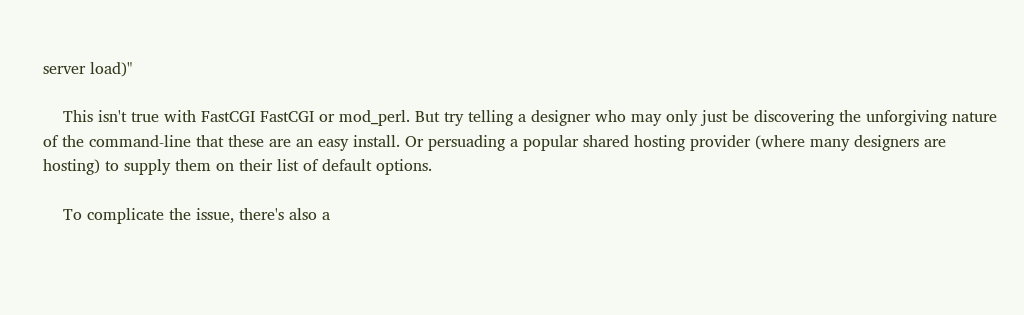server load)"

    This isn't true with FastCGI FastCGI or mod_perl. But try telling a designer who may only just be discovering the unforgiving nature of the command-line that these are an easy install. Or persuading a popular shared hosting provider (where many designers are hosting) to supply them on their list of default options.

    To complicate the issue, there's also a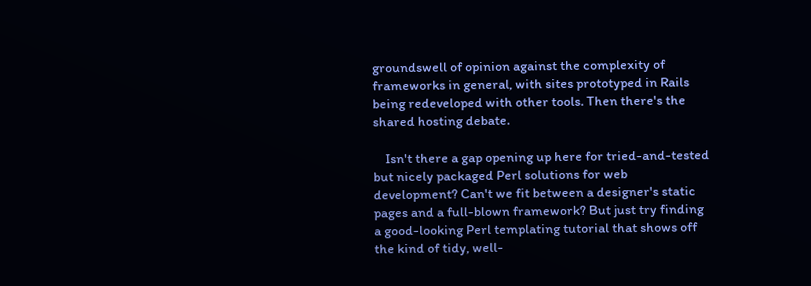groundswell of opinion against the complexity of frameworks in general, with sites prototyped in Rails being redeveloped with other tools. Then there's the shared hosting debate.

    Isn't there a gap opening up here for tried-and-tested but nicely packaged Perl solutions for web development? Can't we fit between a designer's static pages and a full-blown framework? But just try finding a good-looking Perl templating tutorial that shows off the kind of tidy, well-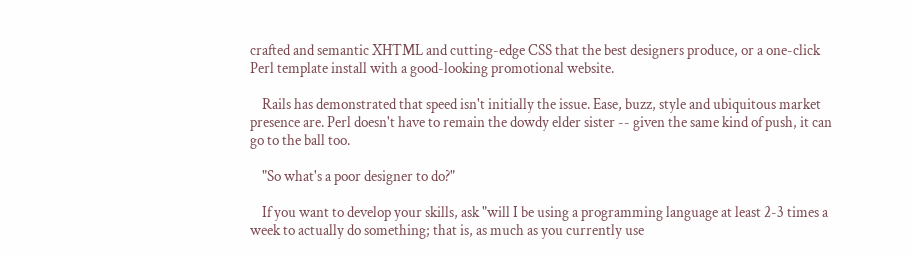crafted and semantic XHTML and cutting-edge CSS that the best designers produce, or a one-click Perl template install with a good-looking promotional website.

    Rails has demonstrated that speed isn't initially the issue. Ease, buzz, style and ubiquitous market presence are. Perl doesn't have to remain the dowdy elder sister -- given the same kind of push, it can go to the ball too.

    "So what's a poor designer to do?"

    If you want to develop your skills, ask "will I be using a programming language at least 2-3 times a week to actually do something; that is, as much as you currently use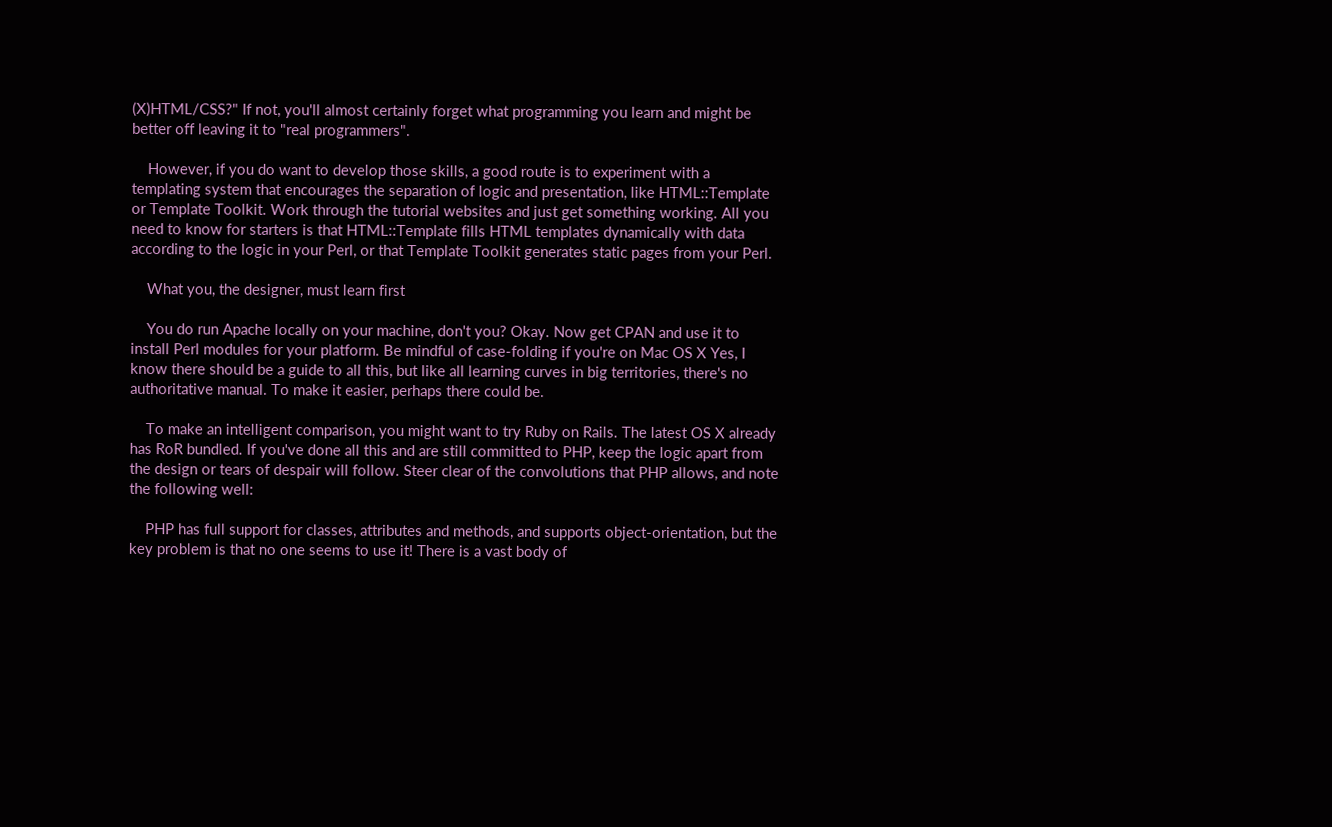(X)HTML/CSS?" If not, you'll almost certainly forget what programming you learn and might be better off leaving it to "real programmers".

    However, if you do want to develop those skills, a good route is to experiment with a templating system that encourages the separation of logic and presentation, like HTML::Template or Template Toolkit. Work through the tutorial websites and just get something working. All you need to know for starters is that HTML::Template fills HTML templates dynamically with data according to the logic in your Perl, or that Template Toolkit generates static pages from your Perl.

    What you, the designer, must learn first

    You do run Apache locally on your machine, don't you? Okay. Now get CPAN and use it to install Perl modules for your platform. Be mindful of case-folding if you're on Mac OS X Yes, I know there should be a guide to all this, but like all learning curves in big territories, there's no authoritative manual. To make it easier, perhaps there could be.

    To make an intelligent comparison, you might want to try Ruby on Rails. The latest OS X already has RoR bundled. If you've done all this and are still committed to PHP, keep the logic apart from the design or tears of despair will follow. Steer clear of the convolutions that PHP allows, and note the following well:

    PHP has full support for classes, attributes and methods, and supports object-orientation, but the key problem is that no one seems to use it! There is a vast body of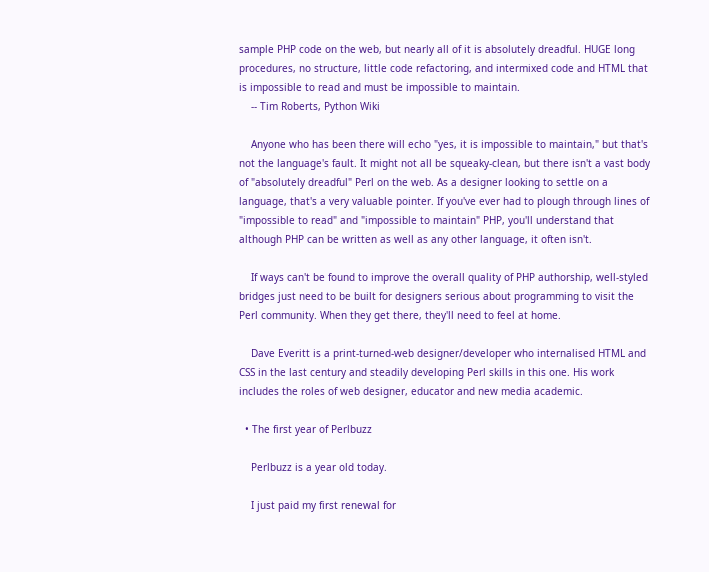sample PHP code on the web, but nearly all of it is absolutely dreadful. HUGE long procedures, no structure, little code refactoring, and intermixed code and HTML that is impossible to read and must be impossible to maintain.
    -- Tim Roberts, Python Wiki

    Anyone who has been there will echo "yes, it is impossible to maintain," but that's not the language's fault. It might not all be squeaky-clean, but there isn't a vast body of "absolutely dreadful" Perl on the web. As a designer looking to settle on a language, that's a very valuable pointer. If you've ever had to plough through lines of "impossible to read" and "impossible to maintain" PHP, you'll understand that although PHP can be written as well as any other language, it often isn't.

    If ways can't be found to improve the overall quality of PHP authorship, well-styled bridges just need to be built for designers serious about programming to visit the Perl community. When they get there, they'll need to feel at home.

    Dave Everitt is a print-turned-web designer/developer who internalised HTML and CSS in the last century and steadily developing Perl skills in this one. His work includes the roles of web designer, educator and new media academic.

  • The first year of Perlbuzz

    Perlbuzz is a year old today.

    I just paid my first renewal for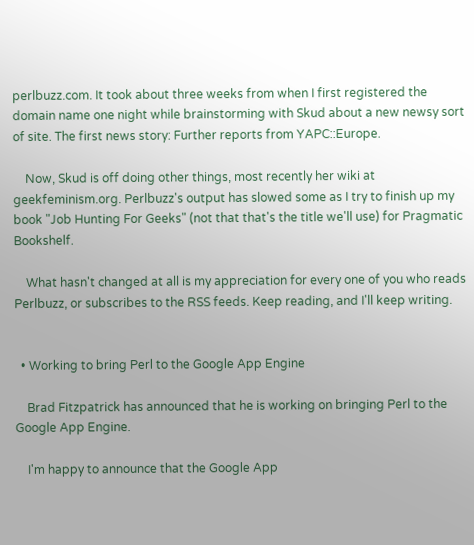perlbuzz.com. It took about three weeks from when I first registered the domain name one night while brainstorming with Skud about a new newsy sort of site. The first news story: Further reports from YAPC::Europe.

    Now, Skud is off doing other things, most recently her wiki at geekfeminism.org. Perlbuzz's output has slowed some as I try to finish up my book "Job Hunting For Geeks" (not that that's the title we'll use) for Pragmatic Bookshelf.

    What hasn't changed at all is my appreciation for every one of you who reads Perlbuzz, or subscribes to the RSS feeds. Keep reading, and I'll keep writing.


  • Working to bring Perl to the Google App Engine

    Brad Fitzpatrick has announced that he is working on bringing Perl to the Google App Engine.

    I'm happy to announce that the Google App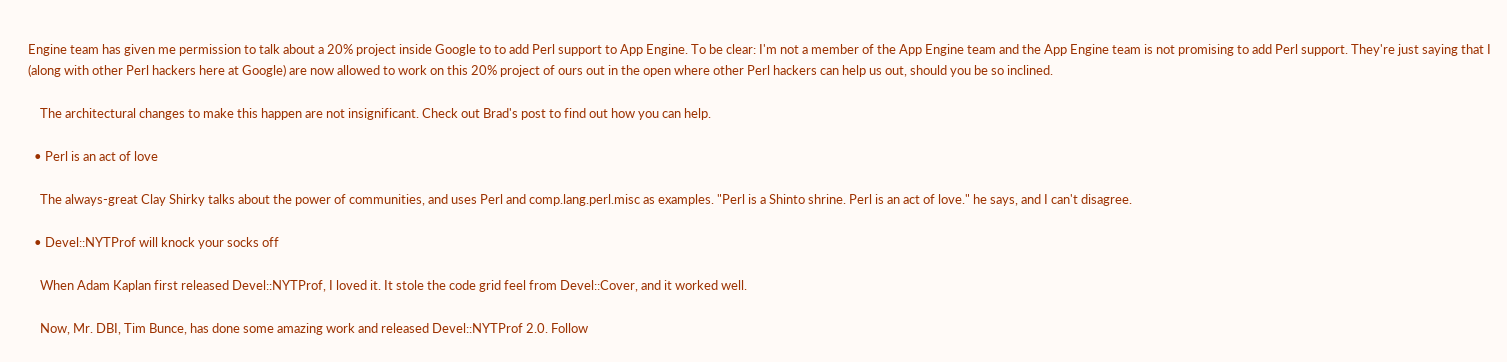Engine team has given me permission to talk about a 20% project inside Google to to add Perl support to App Engine. To be clear: I'm not a member of the App Engine team and the App Engine team is not promising to add Perl support. They're just saying that I (along with other Perl hackers here at Google) are now allowed to work on this 20% project of ours out in the open where other Perl hackers can help us out, should you be so inclined.

    The architectural changes to make this happen are not insignificant. Check out Brad's post to find out how you can help.

  • Perl is an act of love

    The always-great Clay Shirky talks about the power of communities, and uses Perl and comp.lang.perl.misc as examples. "Perl is a Shinto shrine. Perl is an act of love." he says, and I can't disagree.

  • Devel::NYTProf will knock your socks off

    When Adam Kaplan first released Devel::NYTProf, I loved it. It stole the code grid feel from Devel::Cover, and it worked well.

    Now, Mr. DBI, Tim Bunce, has done some amazing work and released Devel::NYTProf 2.0. Follow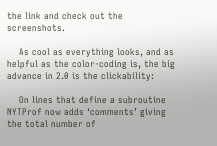the link and check out the screenshots.

    As cool as everything looks, and as helpful as the color-coding is, the big advance in 2.0 is the clickability:

    On lines that define a subroutine NYTProf now adds ‘comments’ giving the total number of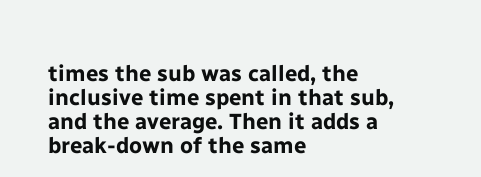times the sub was called, the inclusive time spent in that sub, and the average. Then it adds a break-down of the same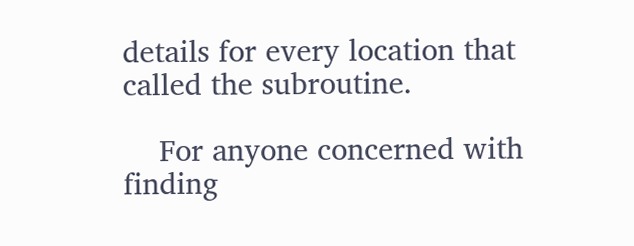details for every location that called the subroutine.

    For anyone concerned with finding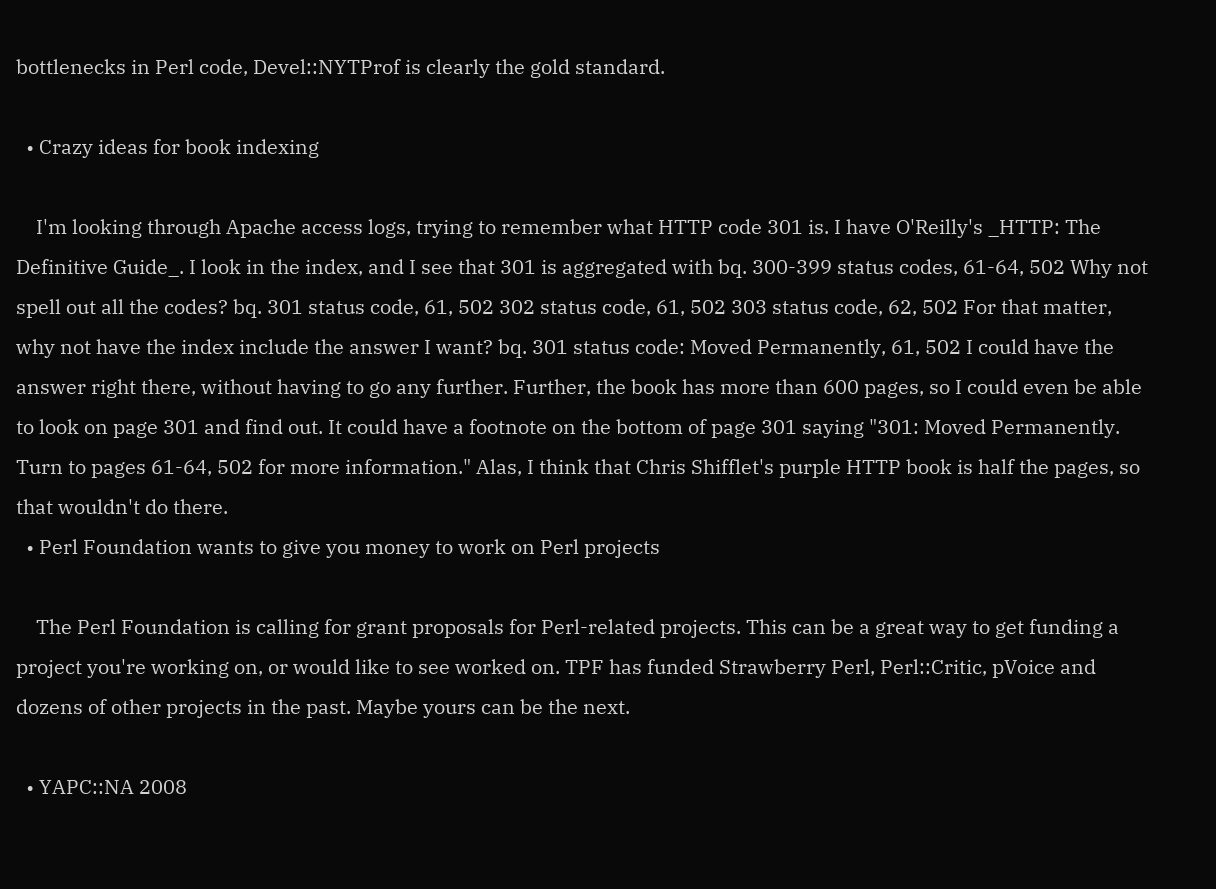bottlenecks in Perl code, Devel::NYTProf is clearly the gold standard.

  • Crazy ideas for book indexing

    I'm looking through Apache access logs, trying to remember what HTTP code 301 is. I have O'Reilly's _HTTP: The Definitive Guide_. I look in the index, and I see that 301 is aggregated with bq. 300-399 status codes, 61-64, 502 Why not spell out all the codes? bq. 301 status code, 61, 502 302 status code, 61, 502 303 status code, 62, 502 For that matter, why not have the index include the answer I want? bq. 301 status code: Moved Permanently, 61, 502 I could have the answer right there, without having to go any further. Further, the book has more than 600 pages, so I could even be able to look on page 301 and find out. It could have a footnote on the bottom of page 301 saying "301: Moved Permanently. Turn to pages 61-64, 502 for more information." Alas, I think that Chris Shifflet's purple HTTP book is half the pages, so that wouldn't do there.
  • Perl Foundation wants to give you money to work on Perl projects

    The Perl Foundation is calling for grant proposals for Perl-related projects. This can be a great way to get funding a project you're working on, or would like to see worked on. TPF has funded Strawberry Perl, Perl::Critic, pVoice and dozens of other projects in the past. Maybe yours can be the next.

  • YAPC::NA 2008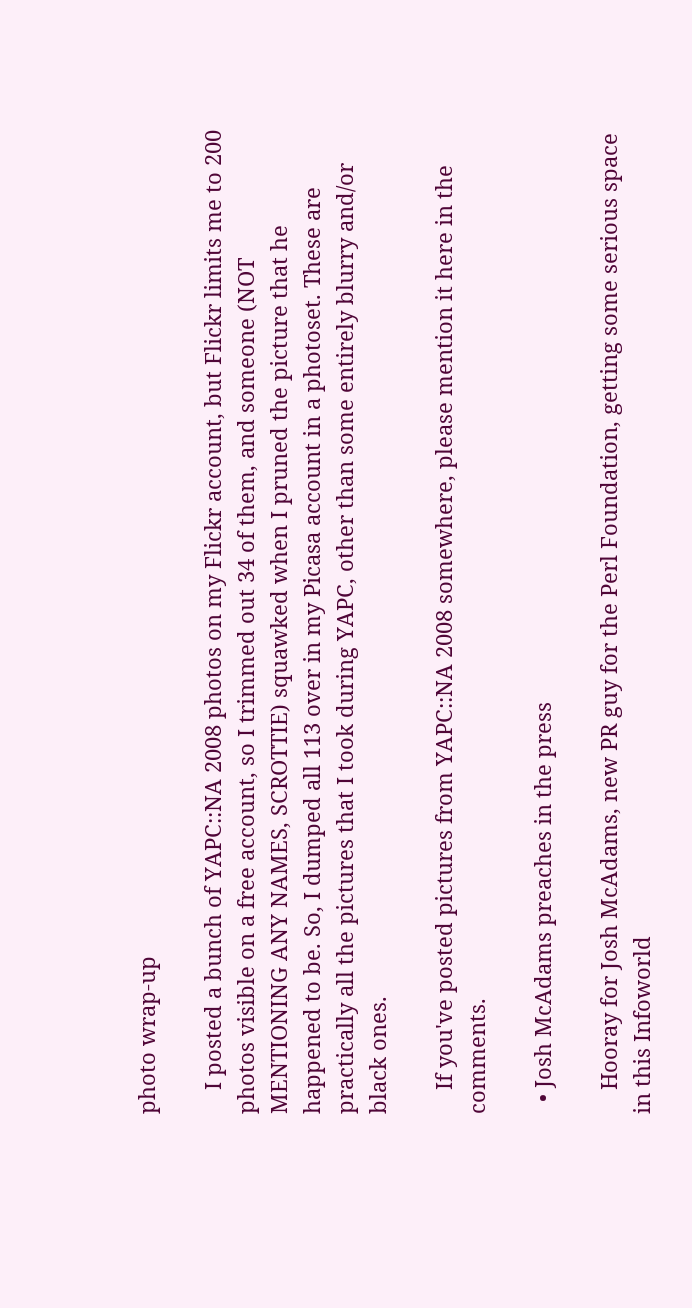photo wrap-up

    I posted a bunch of YAPC::NA 2008 photos on my Flickr account, but Flickr limits me to 200 photos visible on a free account, so I trimmed out 34 of them, and someone (NOT MENTIONING ANY NAMES, SCROTTIE) squawked when I pruned the picture that he happened to be. So, I dumped all 113 over in my Picasa account in a photoset. These are practically all the pictures that I took during YAPC, other than some entirely blurry and/or black ones.

    If you've posted pictures from YAPC::NA 2008 somewhere, please mention it here in the comments.

  • Josh McAdams preaches in the press

    Hooray for Josh McAdams, new PR guy for the Perl Foundation, getting some serious space in this Infoworld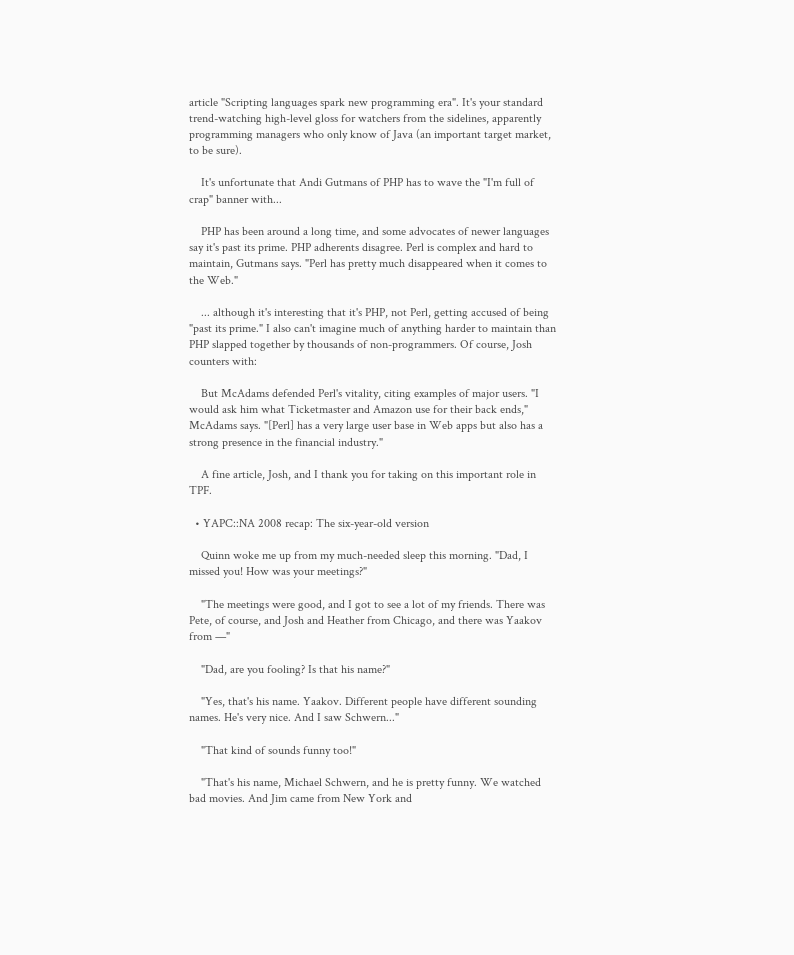article "Scripting languages spark new programming era". It's your standard trend-watching high-level gloss for watchers from the sidelines, apparently programming managers who only know of Java (an important target market, to be sure).

    It's unfortunate that Andi Gutmans of PHP has to wave the "I'm full of crap" banner with...

    PHP has been around a long time, and some advocates of newer languages say it's past its prime. PHP adherents disagree. Perl is complex and hard to maintain, Gutmans says. "Perl has pretty much disappeared when it comes to the Web."

    ... although it's interesting that it's PHP, not Perl, getting accused of being "past its prime." I also can't imagine much of anything harder to maintain than PHP slapped together by thousands of non-programmers. Of course, Josh counters with:

    But McAdams defended Perl's vitality, citing examples of major users. "I would ask him what Ticketmaster and Amazon use for their back ends," McAdams says. "[Perl] has a very large user base in Web apps but also has a strong presence in the financial industry."

    A fine article, Josh, and I thank you for taking on this important role in TPF.

  • YAPC::NA 2008 recap: The six-year-old version

    Quinn woke me up from my much-needed sleep this morning. "Dad, I missed you! How was your meetings?"

    "The meetings were good, and I got to see a lot of my friends. There was Pete, of course, and Josh and Heather from Chicago, and there was Yaakov from —"

    "Dad, are you fooling? Is that his name?"

    "Yes, that's his name. Yaakov. Different people have different sounding names. He's very nice. And I saw Schwern..."

    "That kind of sounds funny too!"

    "That's his name, Michael Schwern, and he is pretty funny. We watched bad movies. And Jim came from New York and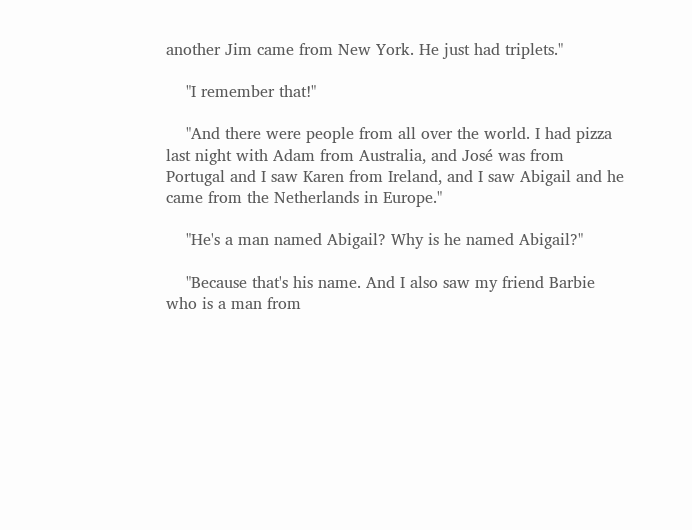another Jim came from New York. He just had triplets."

    "I remember that!"

    "And there were people from all over the world. I had pizza last night with Adam from Australia, and José was from Portugal and I saw Karen from Ireland, and I saw Abigail and he came from the Netherlands in Europe."

    "He's a man named Abigail? Why is he named Abigail?"

    "Because that's his name. And I also saw my friend Barbie who is a man from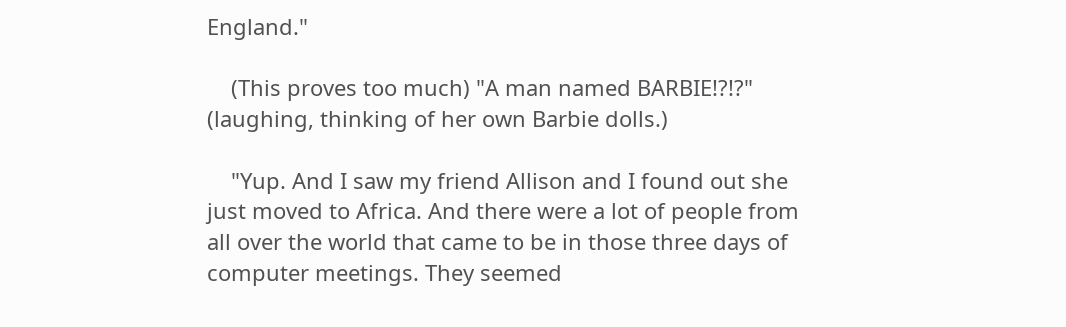England."

    (This proves too much) "A man named BARBIE!?!?" (laughing, thinking of her own Barbie dolls.)

    "Yup. And I saw my friend Allison and I found out she just moved to Africa. And there were a lot of people from all over the world that came to be in those three days of computer meetings. They seemed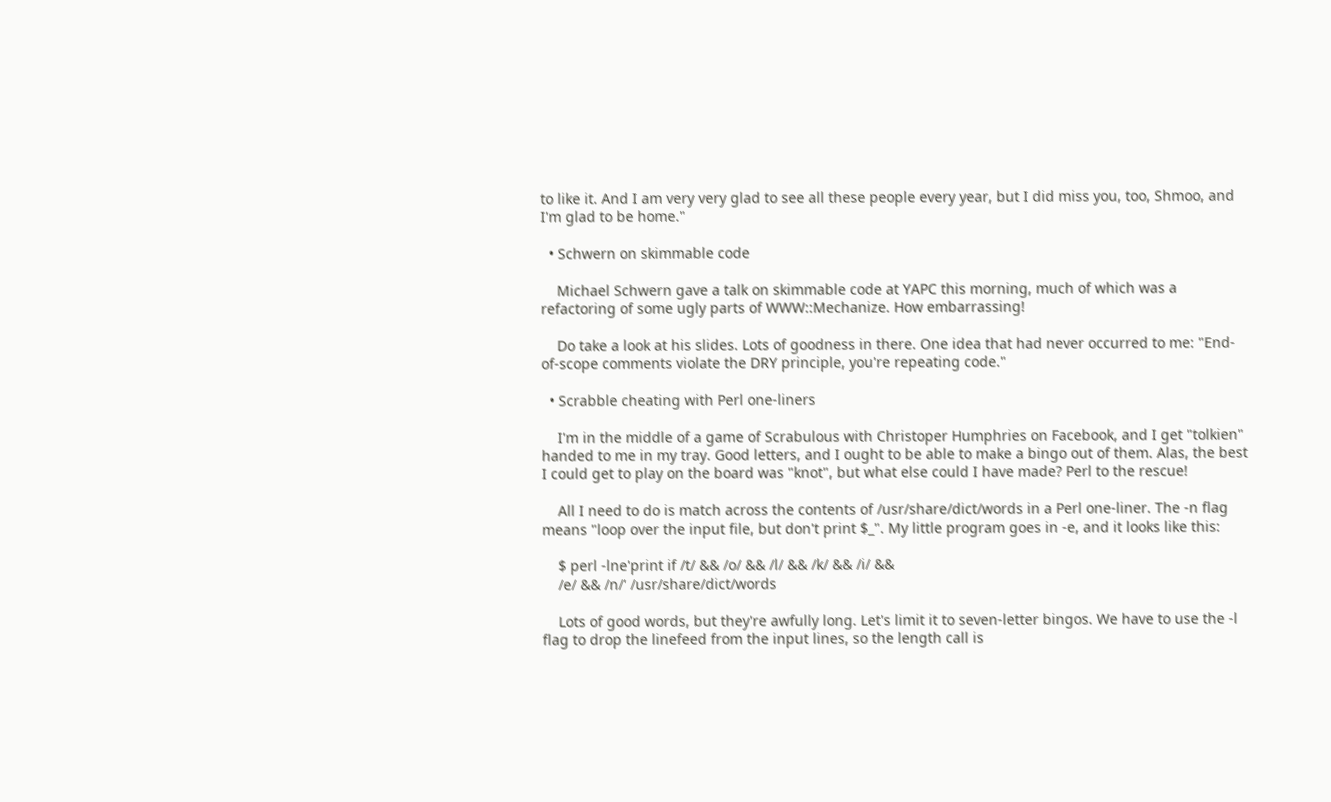to like it. And I am very very glad to see all these people every year, but I did miss you, too, Shmoo, and I'm glad to be home."

  • Schwern on skimmable code

    Michael Schwern gave a talk on skimmable code at YAPC this morning, much of which was a refactoring of some ugly parts of WWW::Mechanize. How embarrassing!

    Do take a look at his slides. Lots of goodness in there. One idea that had never occurred to me: "End-of-scope comments violate the DRY principle, you're repeating code."

  • Scrabble cheating with Perl one-liners

    I'm in the middle of a game of Scrabulous with Christoper Humphries on Facebook, and I get "tolkien" handed to me in my tray. Good letters, and I ought to be able to make a bingo out of them. Alas, the best I could get to play on the board was "knot", but what else could I have made? Perl to the rescue!

    All I need to do is match across the contents of /usr/share/dict/words in a Perl one-liner. The -n flag means "loop over the input file, but don't print $_". My little program goes in -e, and it looks like this:

    $ perl -lne'print if /t/ && /o/ && /l/ && /k/ && /i/ &&
    /e/ && /n/' /usr/share/dict/words

    Lots of good words, but they're awfully long. Let's limit it to seven-letter bingos. We have to use the -l flag to drop the linefeed from the input lines, so the length call is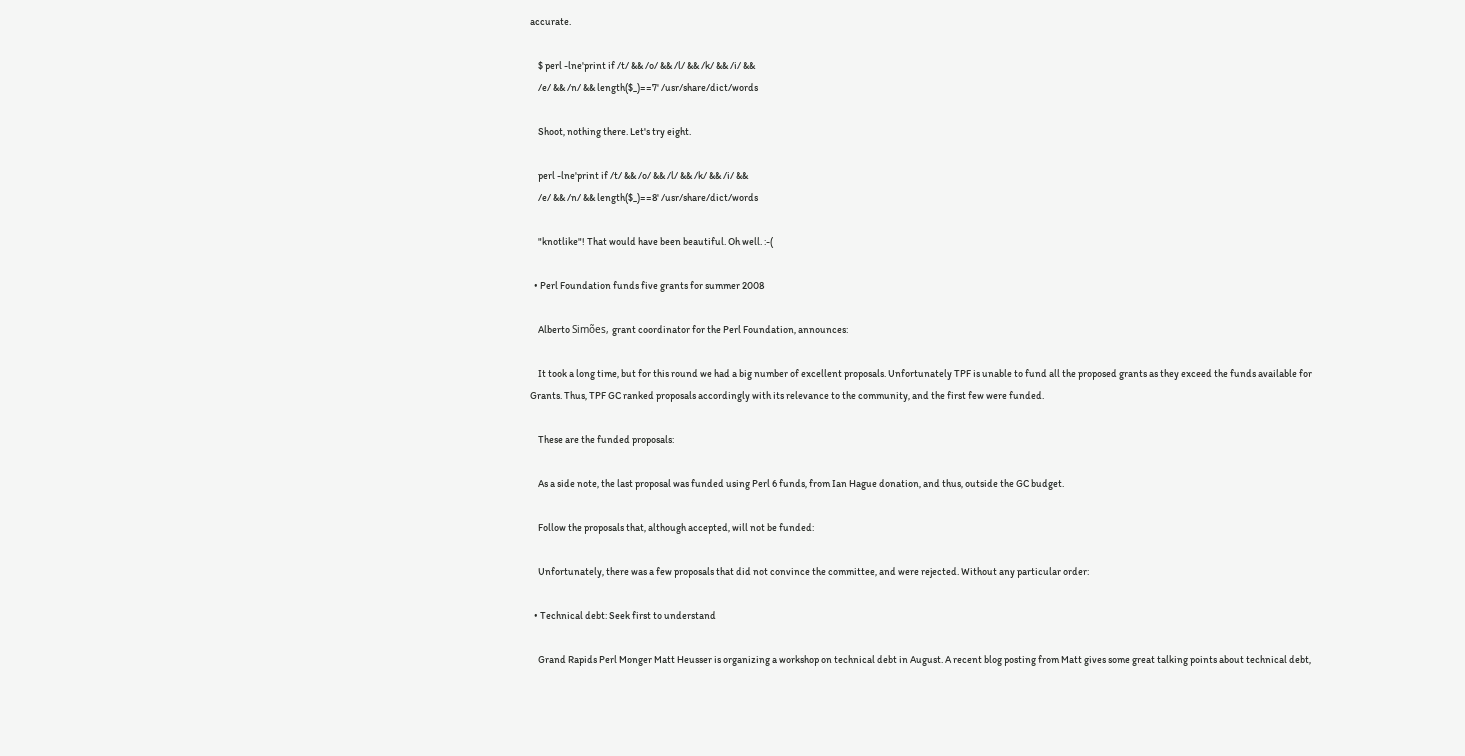accurate.

    $ perl -lne'print if /t/ && /o/ && /l/ && /k/ && /i/ &&
    /e/ && /n/ && length($_)==7' /usr/share/dict/words

    Shoot, nothing there. Let's try eight.

    perl -lne'print if /t/ && /o/ && /l/ && /k/ && /i/ &&
    /e/ && /n/ && length($_)==8' /usr/share/dict/words

    "knotlike"! That would have been beautiful. Oh well. :-(

  • Perl Foundation funds five grants for summer 2008

    Alberto Simões, grant coordinator for the Perl Foundation, announces:

    It took a long time, but for this round we had a big number of excellent proposals. Unfortunately TPF is unable to fund all the proposed grants as they exceed the funds available for Grants. Thus, TPF GC ranked proposals accordingly with its relevance to the community, and the first few were funded.

    These are the funded proposals:

    As a side note, the last proposal was funded using Perl 6 funds, from Ian Hague donation, and thus, outside the GC budget.

    Follow the proposals that, although accepted, will not be funded:

    Unfortunately, there was a few proposals that did not convince the committee, and were rejected. Without any particular order:

  • Technical debt: Seek first to understand

    Grand Rapids Perl Monger Matt Heusser is organizing a workshop on technical debt in August. A recent blog posting from Matt gives some great talking points about technical debt,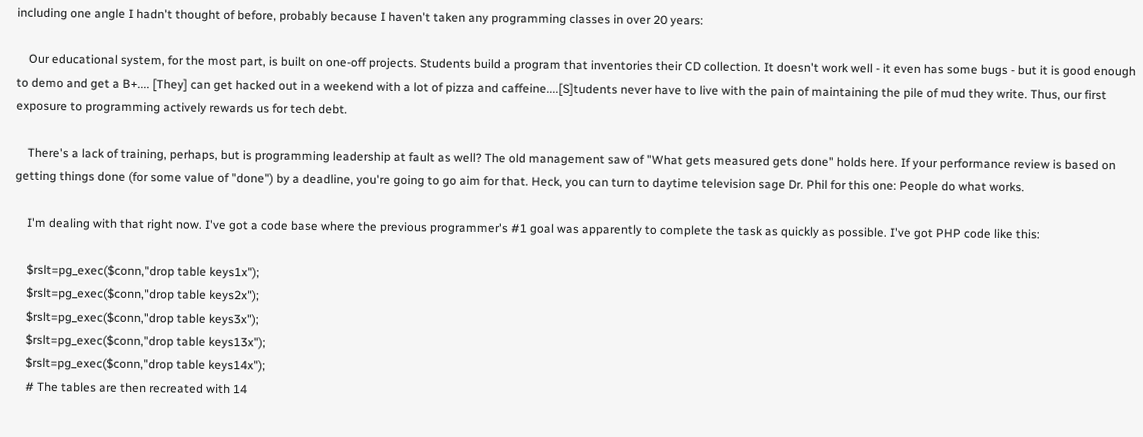including one angle I hadn't thought of before, probably because I haven't taken any programming classes in over 20 years:

    Our educational system, for the most part, is built on one-off projects. Students build a program that inventories their CD collection. It doesn't work well - it even has some bugs - but it is good enough to demo and get a B+.... [They] can get hacked out in a weekend with a lot of pizza and caffeine....[S]tudents never have to live with the pain of maintaining the pile of mud they write. Thus, our first exposure to programming actively rewards us for tech debt.

    There's a lack of training, perhaps, but is programming leadership at fault as well? The old management saw of "What gets measured gets done" holds here. If your performance review is based on getting things done (for some value of "done") by a deadline, you're going to go aim for that. Heck, you can turn to daytime television sage Dr. Phil for this one: People do what works.

    I'm dealing with that right now. I've got a code base where the previous programmer's #1 goal was apparently to complete the task as quickly as possible. I've got PHP code like this:

    $rslt=pg_exec($conn,"drop table keys1x");
    $rslt=pg_exec($conn,"drop table keys2x");
    $rslt=pg_exec($conn,"drop table keys3x");
    $rslt=pg_exec($conn,"drop table keys13x");
    $rslt=pg_exec($conn,"drop table keys14x");
    # The tables are then recreated with 14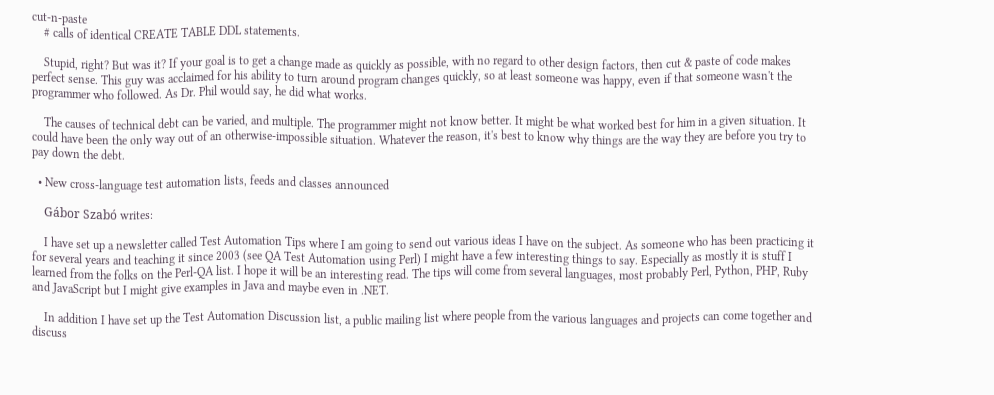cut-n-paste
    # calls of identical CREATE TABLE DDL statements.

    Stupid, right? But was it? If your goal is to get a change made as quickly as possible, with no regard to other design factors, then cut & paste of code makes perfect sense. This guy was acclaimed for his ability to turn around program changes quickly, so at least someone was happy, even if that someone wasn't the programmer who followed. As Dr. Phil would say, he did what works.

    The causes of technical debt can be varied, and multiple. The programmer might not know better. It might be what worked best for him in a given situation. It could have been the only way out of an otherwise-impossible situation. Whatever the reason, it's best to know why things are the way they are before you try to pay down the debt.

  • New cross-language test automation lists, feeds and classes announced

    Gábor Szabó writes:

    I have set up a newsletter called Test Automation Tips where I am going to send out various ideas I have on the subject. As someone who has been practicing it for several years and teaching it since 2003 (see QA Test Automation using Perl) I might have a few interesting things to say. Especially as mostly it is stuff I learned from the folks on the Perl-QA list. I hope it will be an interesting read. The tips will come from several languages, most probably Perl, Python, PHP, Ruby and JavaScript but I might give examples in Java and maybe even in .NET.

    In addition I have set up the Test Automation Discussion list, a public mailing list where people from the various languages and projects can come together and discuss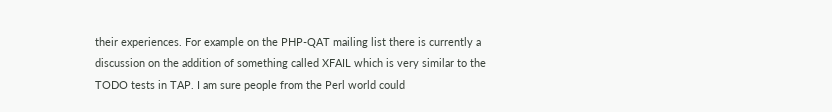their experiences. For example on the PHP-QAT mailing list there is currently a discussion on the addition of something called XFAIL which is very similar to the TODO tests in TAP. I am sure people from the Perl world could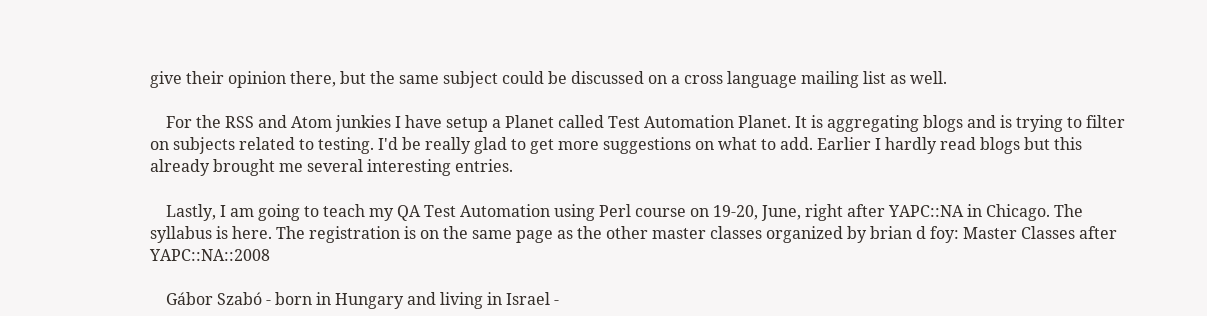give their opinion there, but the same subject could be discussed on a cross language mailing list as well.

    For the RSS and Atom junkies I have setup a Planet called Test Automation Planet. It is aggregating blogs and is trying to filter on subjects related to testing. I'd be really glad to get more suggestions on what to add. Earlier I hardly read blogs but this already brought me several interesting entries.

    Lastly, I am going to teach my QA Test Automation using Perl course on 19-20, June, right after YAPC::NA in Chicago. The syllabus is here. The registration is on the same page as the other master classes organized by brian d foy: Master Classes after YAPC::NA::2008

    Gábor Szabó - born in Hungary and living in Israel -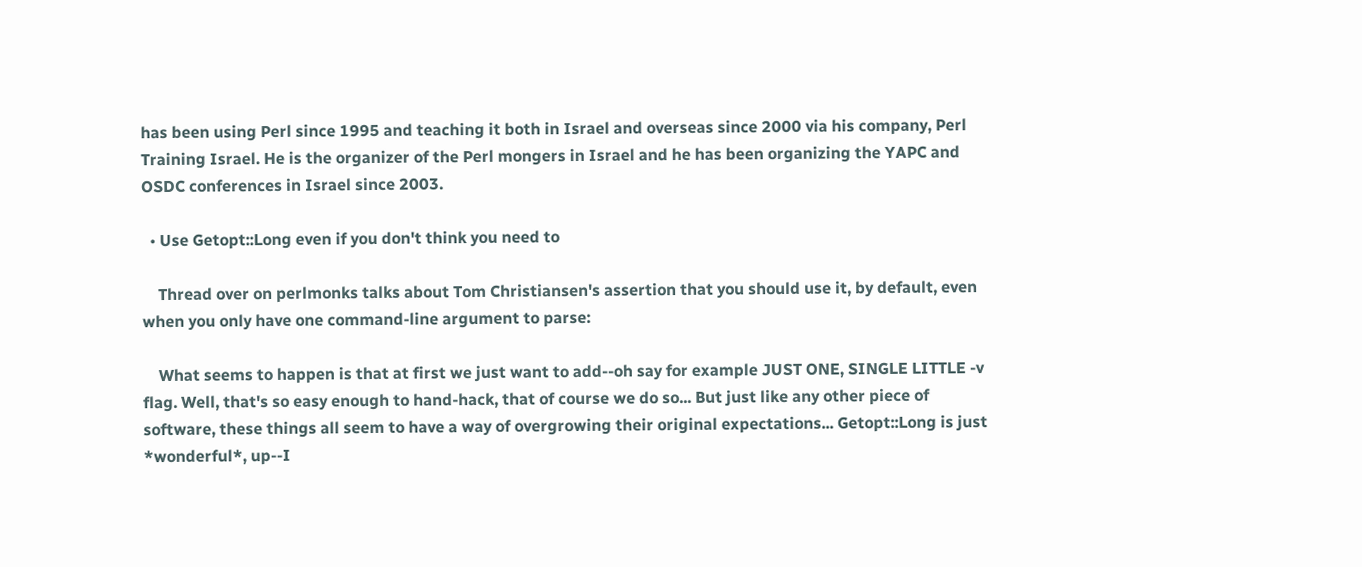has been using Perl since 1995 and teaching it both in Israel and overseas since 2000 via his company, Perl Training Israel. He is the organizer of the Perl mongers in Israel and he has been organizing the YAPC and OSDC conferences in Israel since 2003.

  • Use Getopt::Long even if you don't think you need to

    Thread over on perlmonks talks about Tom Christiansen's assertion that you should use it, by default, even when you only have one command-line argument to parse:

    What seems to happen is that at first we just want to add--oh say for example JUST ONE, SINGLE LITTLE -v flag. Well, that's so easy enough to hand-hack, that of course we do so... But just like any other piece of software, these things all seem to have a way of overgrowing their original expectations... Getopt::Long is just *wonderful*, up--I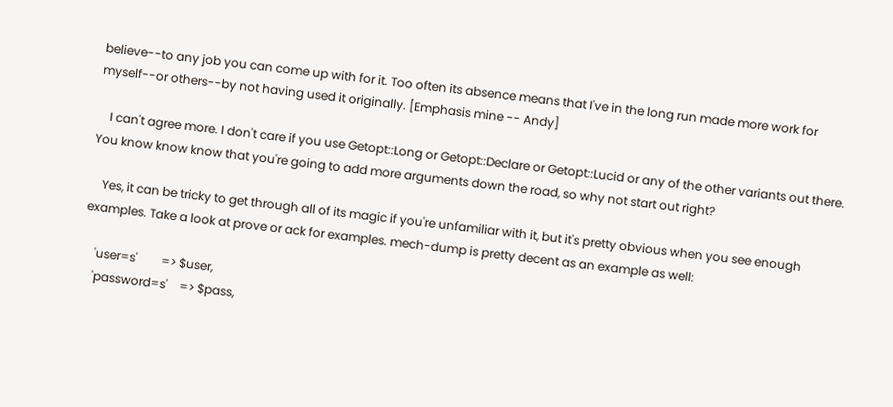believe--to any job you can come up with for it. Too often its absence means that I've in the long run made more work for myself--or others--by not having used it originally. [Emphasis mine -- Andy]

    I can't agree more. I don't care if you use Getopt::Long or Getopt::Declare or Getopt::Lucid or any of the other variants out there. You know know know that you're going to add more arguments down the road, so why not start out right?

    Yes, it can be tricky to get through all of its magic if you're unfamiliar with it, but it's pretty obvious when you see enough examples. Take a look at prove or ack for examples. mech-dump is pretty decent as an example as well:

    'user=s'        => $user,
    'password=s'    => $pass,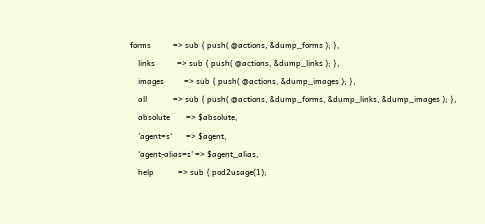forms           => sub { push( @actions, &dump_forms ); },
    links           => sub { push( @actions, &dump_links ); },
    images          => sub { push( @actions, &dump_images ); },
    all             => sub { push( @actions, &dump_forms, &dump_links, &dump_images ); },
    absolute        => $absolute,
    'agent=s'       => $agent,
    'agent-alias=s' => $agent_alias,
    help            => sub { pod2usage(1);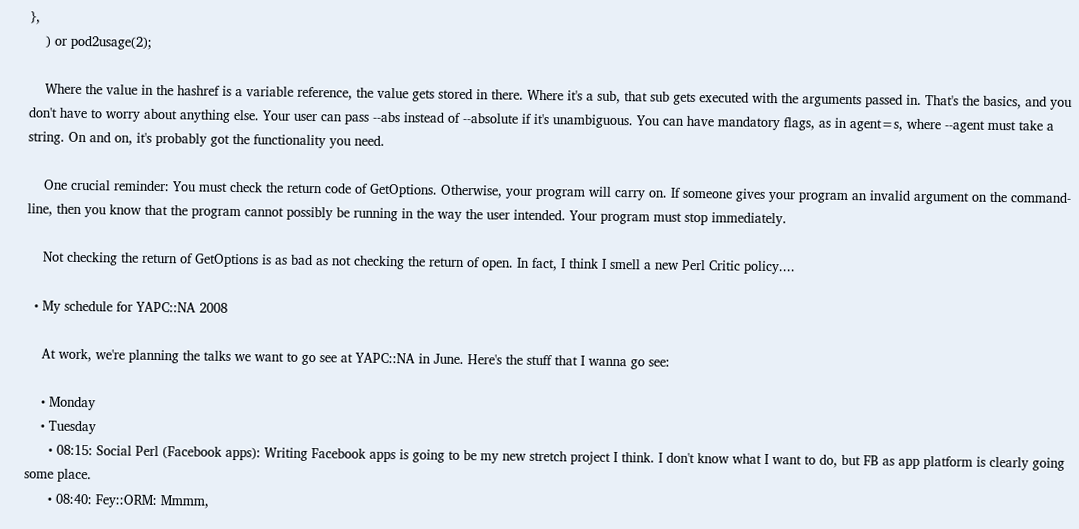},
    ) or pod2usage(2);

    Where the value in the hashref is a variable reference, the value gets stored in there. Where it's a sub, that sub gets executed with the arguments passed in. That's the basics, and you don't have to worry about anything else. Your user can pass --abs instead of --absolute if it's unambiguous. You can have mandatory flags, as in agent=s, where --agent must take a string. On and on, it's probably got the functionality you need.

    One crucial reminder: You must check the return code of GetOptions. Otherwise, your program will carry on. If someone gives your program an invalid argument on the command-line, then you know that the program cannot possibly be running in the way the user intended. Your program must stop immediately.

    Not checking the return of GetOptions is as bad as not checking the return of open. In fact, I think I smell a new Perl Critic policy....

  • My schedule for YAPC::NA 2008

    At work, we're planning the talks we want to go see at YAPC::NA in June. Here's the stuff that I wanna go see:

    • Monday
    • Tuesday
      • 08:15: Social Perl (Facebook apps): Writing Facebook apps is going to be my new stretch project I think. I don't know what I want to do, but FB as app platform is clearly going some place.
      • 08:40: Fey::ORM: Mmmm,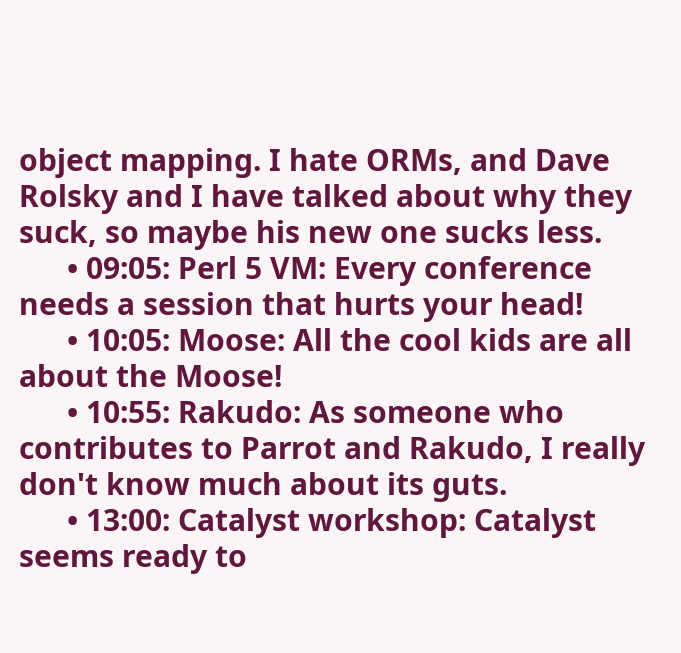object mapping. I hate ORMs, and Dave Rolsky and I have talked about why they suck, so maybe his new one sucks less.
      • 09:05: Perl 5 VM: Every conference needs a session that hurts your head!
      • 10:05: Moose: All the cool kids are all about the Moose!
      • 10:55: Rakudo: As someone who contributes to Parrot and Rakudo, I really don't know much about its guts.
      • 13:00: Catalyst workshop: Catalyst seems ready to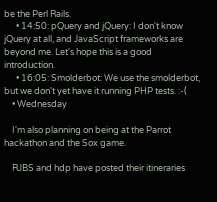be the Perl Rails.
      • 14:50: pQuery and jQuery: I don't know jQuery at all, and JavaScript frameworks are beyond me. Let's hope this is a good introduction.
      • 16:05: Smolderbot: We use the smolderbot, but we don't yet have it running PHP tests. :-(
    • Wednesday

    I'm also planning on being at the Parrot hackathon and the Sox game.

    RJBS and hdp have posted their itineraries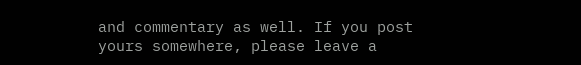and commentary as well. If you post yours somewhere, please leave a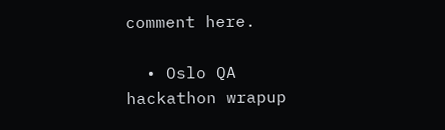comment here.

  • Oslo QA hackathon wrapup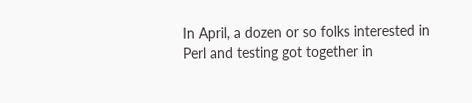In April, a dozen or so folks interested in Perl and testing got together in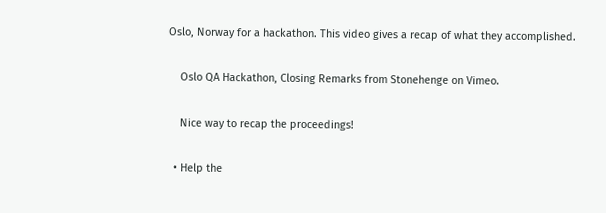Oslo, Norway for a hackathon. This video gives a recap of what they accomplished.

    Oslo QA Hackathon, Closing Remarks from Stonehenge on Vimeo.

    Nice way to recap the proceedings!

  • Help the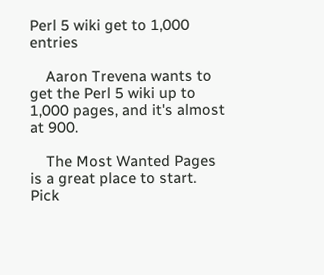Perl 5 wiki get to 1,000 entries

    Aaron Trevena wants to get the Perl 5 wiki up to 1,000 pages, and it's almost at 900.

    The Most Wanted Pages is a great place to start. Pick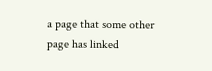a page that some other page has linked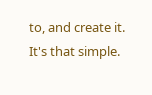to, and create it. It's that simple.